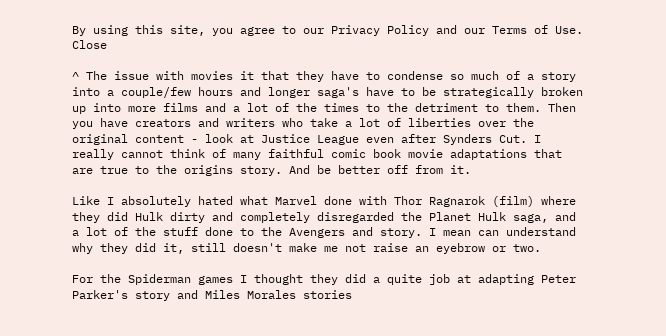By using this site, you agree to our Privacy Policy and our Terms of Use. Close

^ The issue with movies it that they have to condense so much of a story into a couple/few hours and longer saga's have to be strategically broken up into more films and a lot of the times to the detriment to them. Then you have creators and writers who take a lot of liberties over the original content - look at Justice League even after Synders Cut. I really cannot think of many faithful comic book movie adaptations that are true to the origins story. And be better off from it.

Like I absolutely hated what Marvel done with Thor Ragnarok (film) where they did Hulk dirty and completely disregarded the Planet Hulk saga, and a lot of the stuff done to the Avengers and story. I mean can understand why they did it, still doesn't make me not raise an eyebrow or two.

For the Spiderman games I thought they did a quite job at adapting Peter Parker's story and Miles Morales stories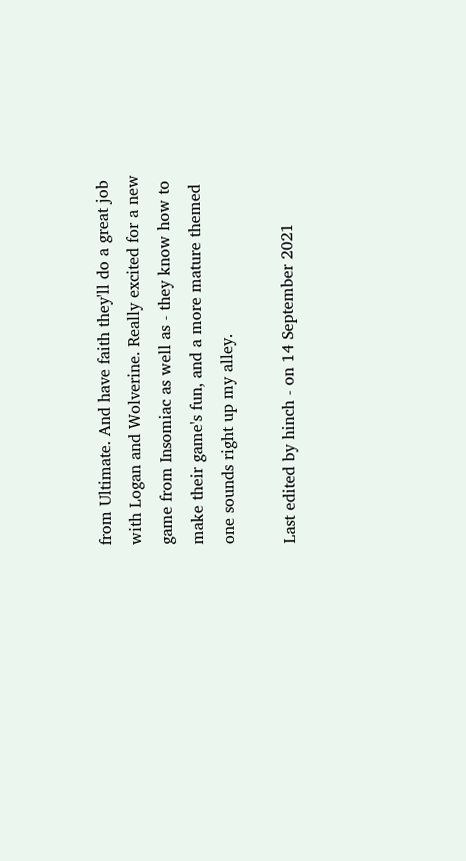from Ultimate. And have faith they'll do a great job with Logan and Wolverine. Really excited for a new game from Insomiac as well as - they know how to make their game's fun, and a more mature themed one sounds right up my alley.

Last edited by hinch - on 14 September 2021